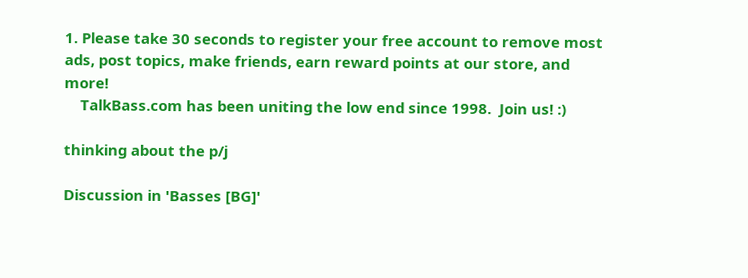1. Please take 30 seconds to register your free account to remove most ads, post topics, make friends, earn reward points at our store, and more!
    TalkBass.com has been uniting the low end since 1998.  Join us! :)

thinking about the p/j

Discussion in 'Basses [BG]'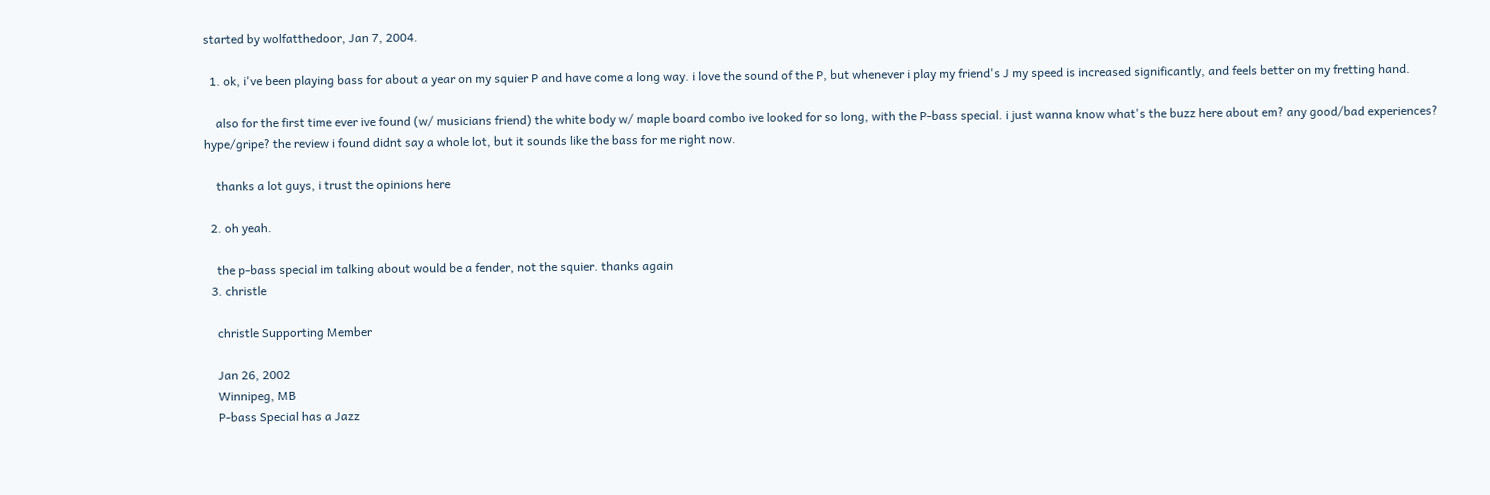started by wolfatthedoor, Jan 7, 2004.

  1. ok, i've been playing bass for about a year on my squier P and have come a long way. i love the sound of the P, but whenever i play my friend's J my speed is increased significantly, and feels better on my fretting hand.

    also for the first time ever ive found (w/ musicians friend) the white body w/ maple board combo ive looked for so long, with the P-bass special. i just wanna know what's the buzz here about em? any good/bad experiences? hype/gripe? the review i found didnt say a whole lot, but it sounds like the bass for me right now.

    thanks a lot guys, i trust the opinions here

  2. oh yeah.

    the p-bass special im talking about would be a fender, not the squier. thanks again
  3. christle

    christle Supporting Member

    Jan 26, 2002
    Winnipeg, MB
    P-bass Special has a Jazz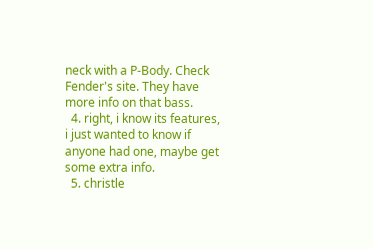neck with a P-Body. Check Fender's site. They have more info on that bass.
  4. right, i know its features, i just wanted to know if anyone had one, maybe get some extra info.
  5. christle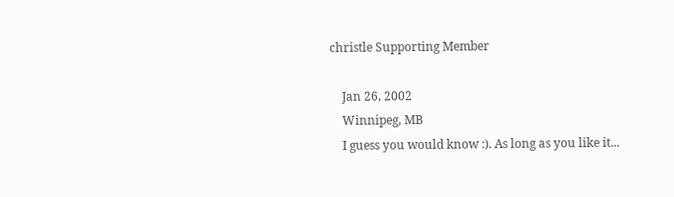christle Supporting Member

    Jan 26, 2002
    Winnipeg, MB
    I guess you would know :). As long as you like it...